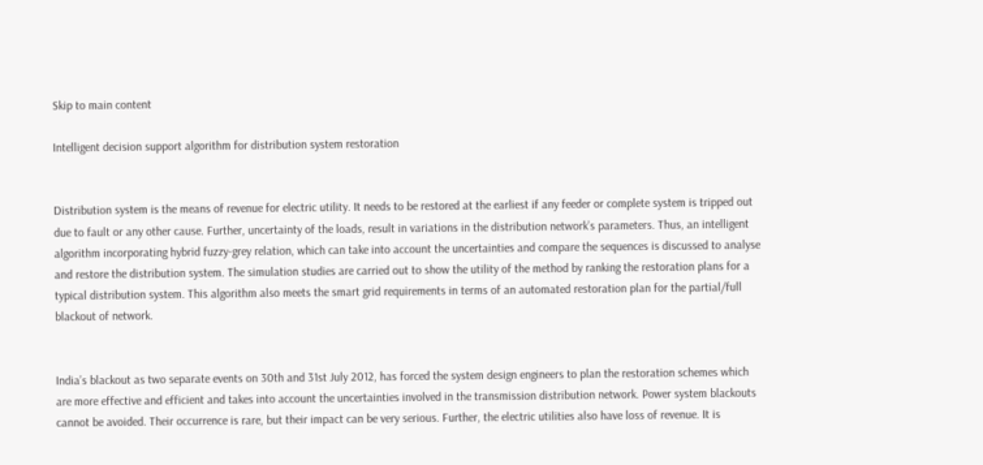Skip to main content

Intelligent decision support algorithm for distribution system restoration


Distribution system is the means of revenue for electric utility. It needs to be restored at the earliest if any feeder or complete system is tripped out due to fault or any other cause. Further, uncertainty of the loads, result in variations in the distribution network’s parameters. Thus, an intelligent algorithm incorporating hybrid fuzzy-grey relation, which can take into account the uncertainties and compare the sequences is discussed to analyse and restore the distribution system. The simulation studies are carried out to show the utility of the method by ranking the restoration plans for a typical distribution system. This algorithm also meets the smart grid requirements in terms of an automated restoration plan for the partial/full blackout of network.


India’s blackout as two separate events on 30th and 31st July 2012, has forced the system design engineers to plan the restoration schemes which are more effective and efficient and takes into account the uncertainties involved in the transmission distribution network. Power system blackouts cannot be avoided. Their occurrence is rare, but their impact can be very serious. Further, the electric utilities also have loss of revenue. It is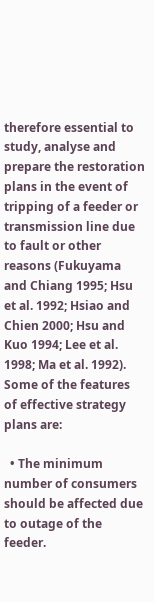therefore essential to study, analyse and prepare the restoration plans in the event of tripping of a feeder or transmission line due to fault or other reasons (Fukuyama and Chiang 1995; Hsu et al. 1992; Hsiao and Chien 2000; Hsu and Kuo 1994; Lee et al. 1998; Ma et al. 1992). Some of the features of effective strategy plans are:

  • The minimum number of consumers should be affected due to outage of the feeder.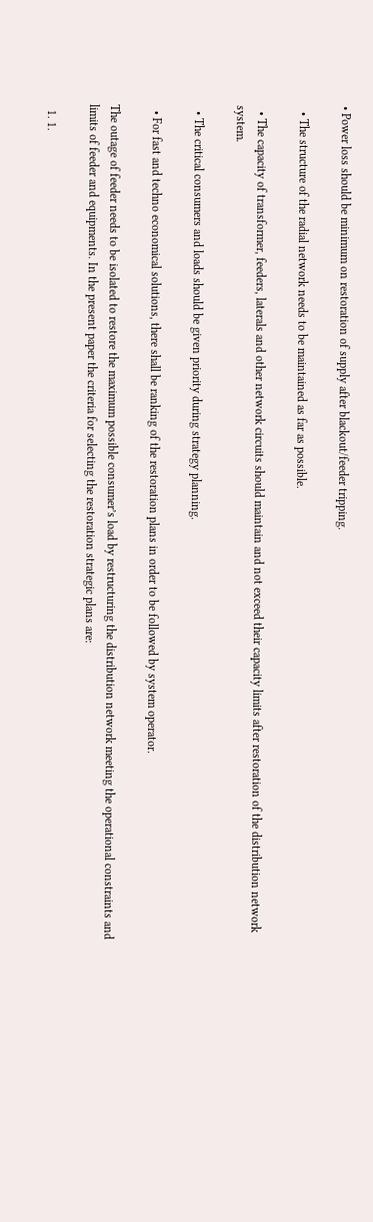• Power loss should be minimum on restoration of supply after blackout/feeder tripping.

  • The structure of the radial network needs to be maintained as far as possible.

  • The capacity of transformer, feeders, laterals and other network circuits should maintain and not exceed their capacity limits after restoration of the distribution network system.

  • The critical consumers and loads should be given priority during strategy planning.

  • For fast and techno economical solutions, there shall be ranking of the restoration plans in order to be followed by system operator.

The outage of feeder needs to be isolated to restore the maximum possible consumer’s load by restructuring the distribution network meeting the operational constraints and limits of feeder and equipments. In the present paper the criteria for selecting the restoration strategic plans are:

  1. 1.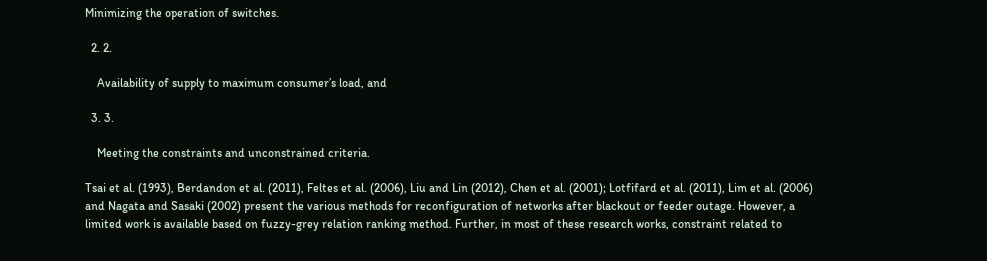Minimizing the operation of switches.

  2. 2.

    Availability of supply to maximum consumer’s load, and

  3. 3.

    Meeting the constraints and unconstrained criteria.

Tsai et al. (1993), Berdandon et al. (2011), Feltes et al. (2006), Liu and Lin (2012), Chen et al. (2001); Lotfifard et al. (2011), Lim et al. (2006) and Nagata and Sasaki (2002) present the various methods for reconfiguration of networks after blackout or feeder outage. However, a limited work is available based on fuzzy-grey relation ranking method. Further, in most of these research works, constraint related to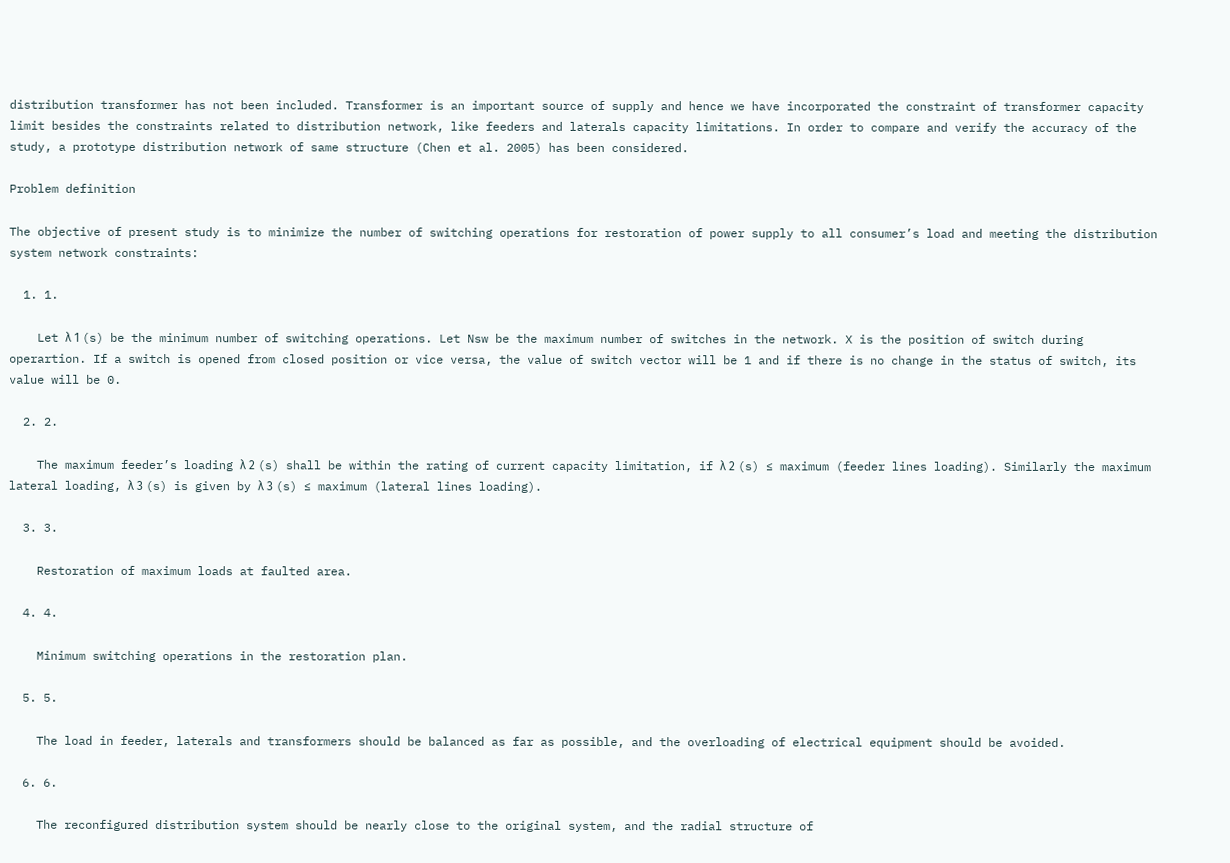distribution transformer has not been included. Transformer is an important source of supply and hence we have incorporated the constraint of transformer capacity limit besides the constraints related to distribution network, like feeders and laterals capacity limitations. In order to compare and verify the accuracy of the study, a prototype distribution network of same structure (Chen et al. 2005) has been considered.

Problem definition

The objective of present study is to minimize the number of switching operations for restoration of power supply to all consumer’s load and meeting the distribution system network constraints:

  1. 1.

    Let λ 1 (s) be the minimum number of switching operations. Let Nsw be the maximum number of switches in the network. X is the position of switch during operartion. If a switch is opened from closed position or vice versa, the value of switch vector will be 1 and if there is no change in the status of switch, its value will be 0.

  2. 2.

    The maximum feeder’s loading λ 2 (s) shall be within the rating of current capacity limitation, if λ 2 (s) ≤ maximum (feeder lines loading). Similarly the maximum lateral loading, λ 3 (s) is given by λ 3 (s) ≤ maximum (lateral lines loading).

  3. 3.

    Restoration of maximum loads at faulted area.

  4. 4.

    Minimum switching operations in the restoration plan.

  5. 5.

    The load in feeder, laterals and transformers should be balanced as far as possible, and the overloading of electrical equipment should be avoided.

  6. 6.

    The reconfigured distribution system should be nearly close to the original system, and the radial structure of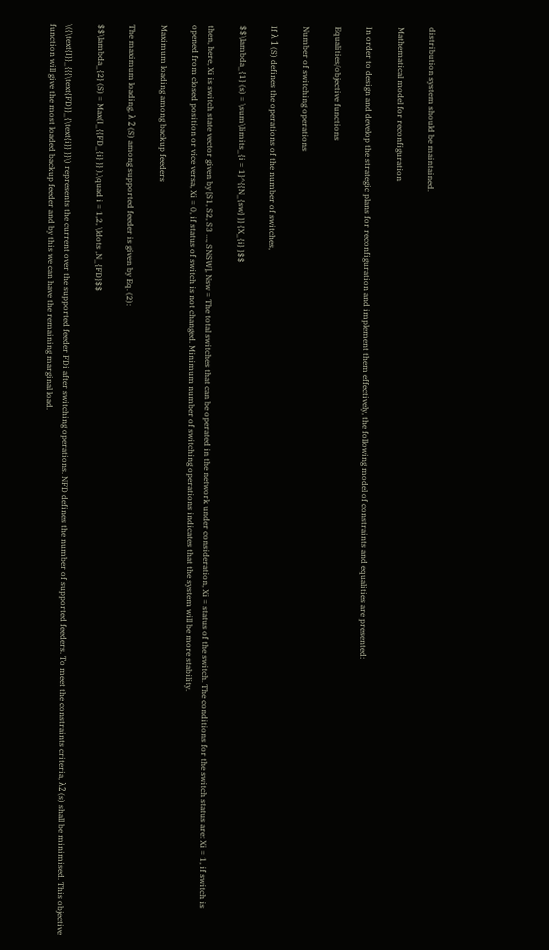distribution system should be maintained.

Mathematical model for reconfiguration

In order to design and develop the strategic plans for reconfiguration and implement them effectively, the following model of constraints and equalities are presented:

Equalities/objective functions

Number of switching operations

If λ 1 (S) defines the operations of the number of switches,

$$\lambda_{1} (s) = \sum\limits_{i = 1}^{{N_{sw} }} {X_{i} }$$

then, here, Xi is switch state vector given by [S1, S2, S3 …, SNSW], Nsw = The total switches that can be operated in the network under consideration, Xi = status of the switch. The conditions for the switch status are: Xi = 1, if switch is opened from closed position or vice versa, Xi = 0, if status of switch is not changed. Minimum number of switching operations indicates that the system will be more stability.

Maximum loading among backup feeders

The maximum loading, λ 2 (S) among supported feeder is given by Eq. (2):

$$\lambda_{2} (S) = Max(I_{{FD_{i} }} ),\quad i = 1,2, \ldots ,N_{FD}$$

\({\text{I}}_{{{\text{FD}}_{\text{i}} }}\) represents the current over the supported feeder FDi after switching operations. NFD defines the number of supported feeders. To meet the constraints criteria, λ2 (s) shall be minimised. This objective function will give the most loaded backup feeder and by this we can have the remaining marginal load.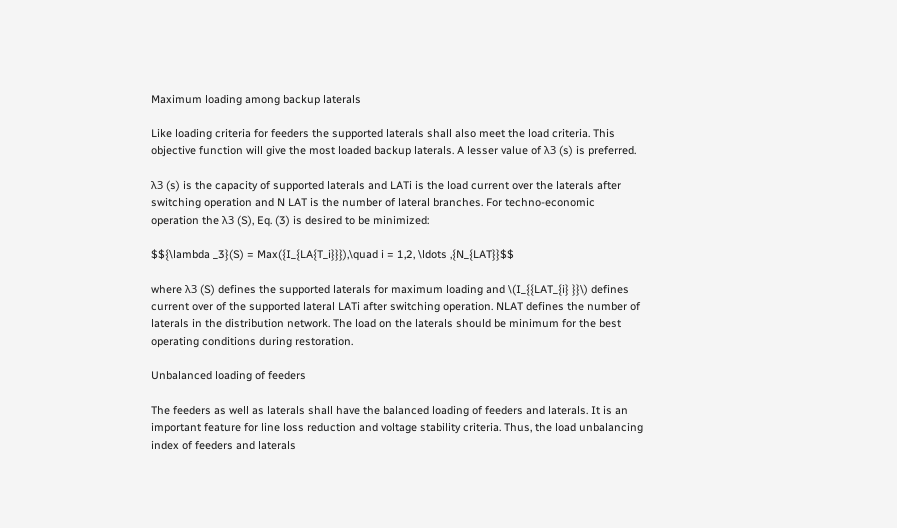Maximum loading among backup laterals

Like loading criteria for feeders the supported laterals shall also meet the load criteria. This objective function will give the most loaded backup laterals. A lesser value of λ3 (s) is preferred.

λ3 (s) is the capacity of supported laterals and LATi is the load current over the laterals after switching operation and N LAT is the number of lateral branches. For techno-economic operation the λ3 (S), Eq. (3) is desired to be minimized:

$${\lambda _3}(S) = Max({I_{LA{T_i}}}),\quad i = 1,2, \ldots ,{N_{LAT}}$$

where λ3 (S) defines the supported laterals for maximum loading and \(I_{{LAT_{i} }}\) defines current over of the supported lateral LATi after switching operation. NLAT defines the number of laterals in the distribution network. The load on the laterals should be minimum for the best operating conditions during restoration.

Unbalanced loading of feeders

The feeders as well as laterals shall have the balanced loading of feeders and laterals. It is an important feature for line loss reduction and voltage stability criteria. Thus, the load unbalancing index of feeders and laterals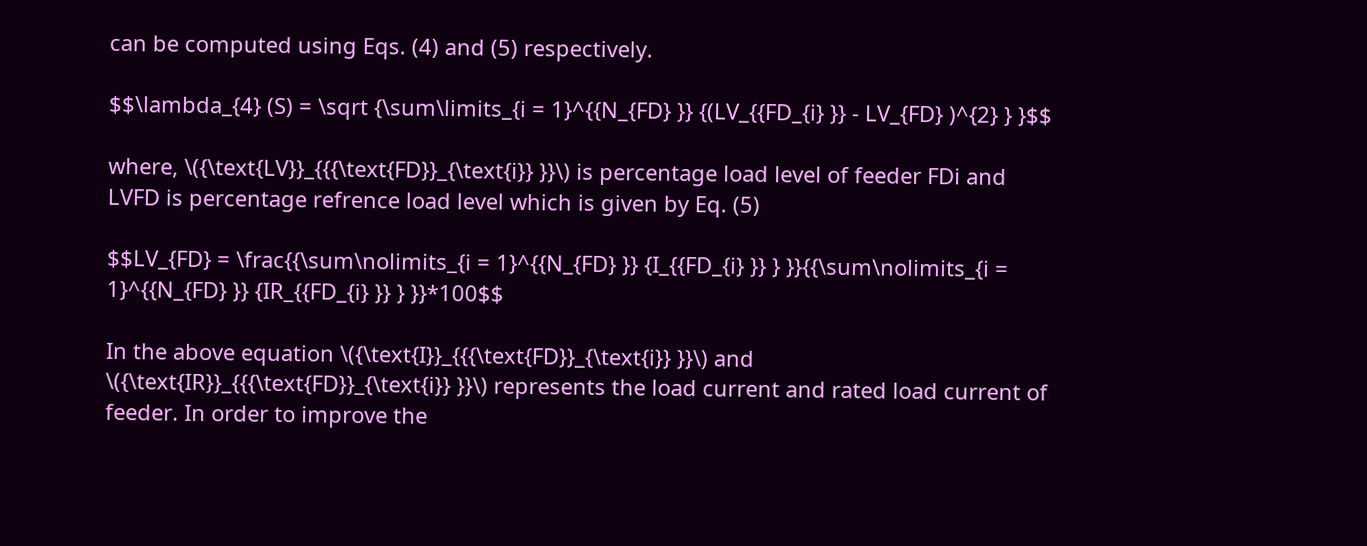can be computed using Eqs. (4) and (5) respectively.

$$\lambda_{4} (S) = \sqrt {\sum\limits_{i = 1}^{{N_{FD} }} {(LV_{{FD_{i} }} - LV_{FD} )^{2} } }$$

where, \({\text{LV}}_{{{\text{FD}}_{\text{i}} }}\) is percentage load level of feeder FDi and LVFD is percentage refrence load level which is given by Eq. (5)

$$LV_{FD} = \frac{{\sum\nolimits_{i = 1}^{{N_{FD} }} {I_{{FD_{i} }} } }}{{\sum\nolimits_{i = 1}^{{N_{FD} }} {IR_{{FD_{i} }} } }}*100$$

In the above equation \({\text{I}}_{{{\text{FD}}_{\text{i}} }}\) and \({\text{IR}}_{{{\text{FD}}_{\text{i}} }}\) represents the load current and rated load current of feeder. In order to improve the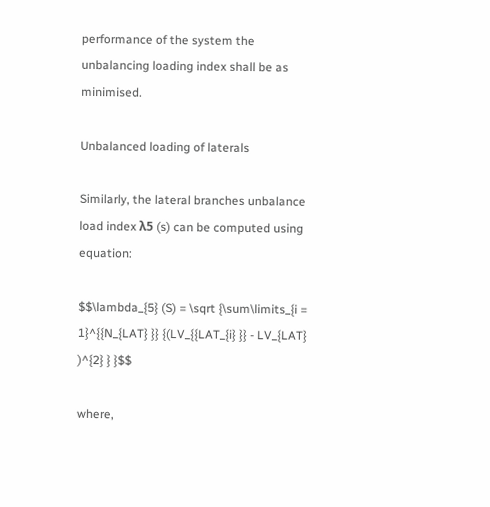performance of the system the unbalancing loading index shall be as minimised.

Unbalanced loading of laterals

Similarly, the lateral branches unbalance load index λ5 (s) can be computed using equation:

$$\lambda_{5} (S) = \sqrt {\sum\limits_{i = 1}^{{N_{LAT} }} {(LV_{{LAT_{i} }} - LV_{LAT} )^{2} } }$$

where,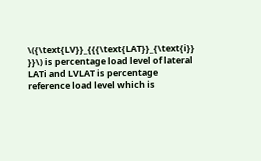\({\text{LV}}_{{{\text{LAT}}_{\text{i}} }}\) is percentage load level of lateral LATi and LVLAT is percentage reference load level which is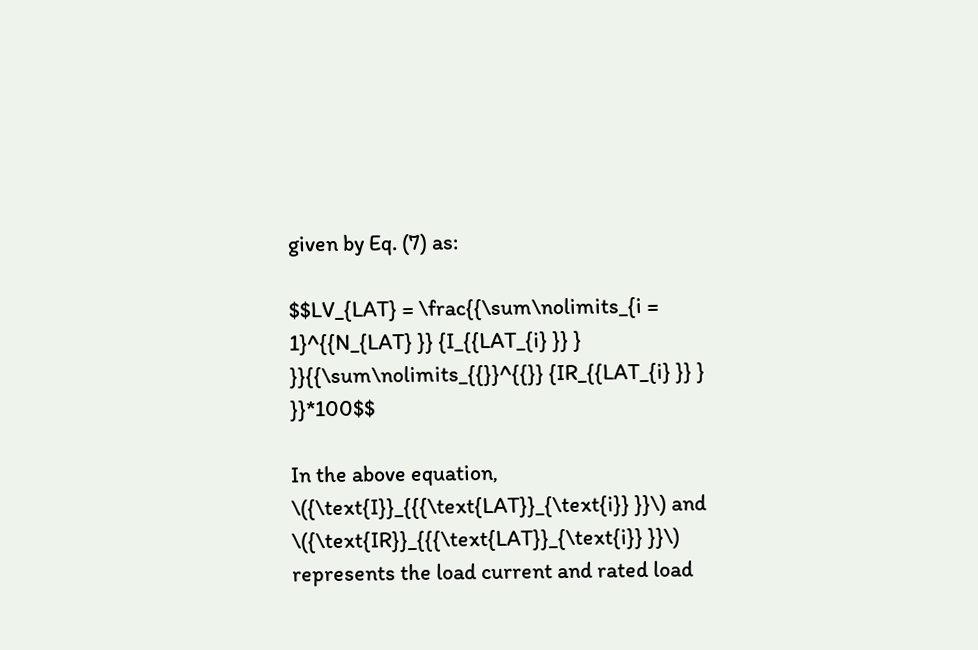given by Eq. (7) as:

$$LV_{LAT} = \frac{{\sum\nolimits_{i = 1}^{{N_{LAT} }} {I_{{LAT_{i} }} } }}{{\sum\nolimits_{{}}^{{}} {IR_{{LAT_{i} }} } }}*100$$

In the above equation, \({\text{I}}_{{{\text{LAT}}_{\text{i}} }}\) and \({\text{IR}}_{{{\text{LAT}}_{\text{i}} }}\) represents the load current and rated load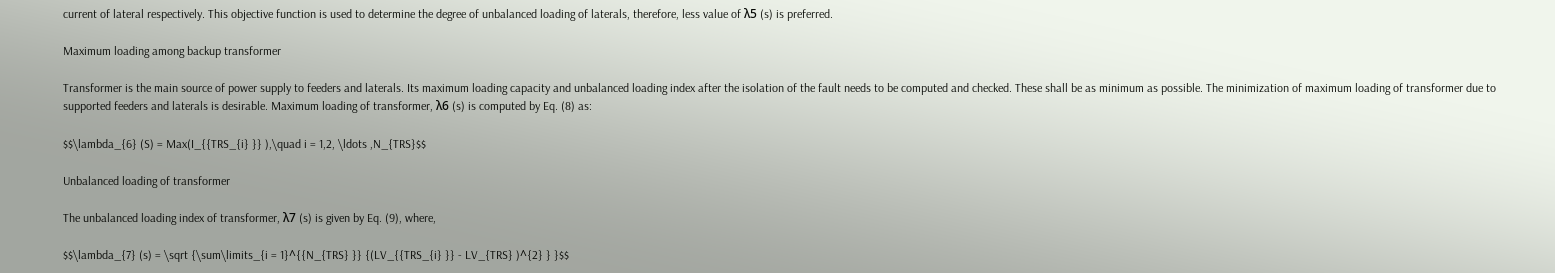current of lateral respectively. This objective function is used to determine the degree of unbalanced loading of laterals, therefore, less value of λ5 (s) is preferred.

Maximum loading among backup transformer

Transformer is the main source of power supply to feeders and laterals. Its maximum loading capacity and unbalanced loading index after the isolation of the fault needs to be computed and checked. These shall be as minimum as possible. The minimization of maximum loading of transformer due to supported feeders and laterals is desirable. Maximum loading of transformer, λ6 (s) is computed by Eq. (8) as:

$$\lambda_{6} (S) = Max(I_{{TRS_{i} }} ),\quad i = 1,2, \ldots ,N_{TRS}$$

Unbalanced loading of transformer

The unbalanced loading index of transformer, λ7 (s) is given by Eq. (9), where,

$$\lambda_{7} (s) = \sqrt {\sum\limits_{i = 1}^{{N_{TRS} }} {(LV_{{TRS_{i} }} - LV_{TRS} )^{2} } }$$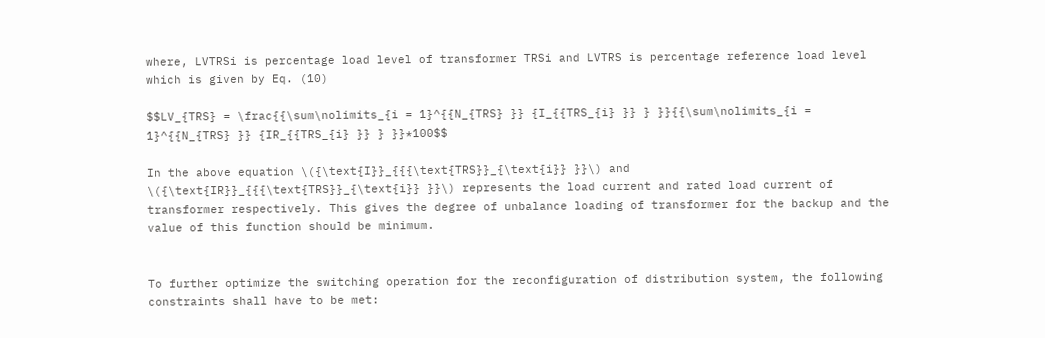where, LVTRSi is percentage load level of transformer TRSi and LVTRS is percentage reference load level which is given by Eq. (10)

$$LV_{TRS} = \frac{{\sum\nolimits_{i = 1}^{{N_{TRS} }} {I_{{TRS_{i} }} } }}{{\sum\nolimits_{i = 1}^{{N_{TRS} }} {IR_{{TRS_{i} }} } }}*100$$

In the above equation \({\text{I}}_{{{\text{TRS}}_{\text{i}} }}\) and \({\text{IR}}_{{{\text{TRS}}_{\text{i}} }}\) represents the load current and rated load current of transformer respectively. This gives the degree of unbalance loading of transformer for the backup and the value of this function should be minimum.


To further optimize the switching operation for the reconfiguration of distribution system, the following constraints shall have to be met: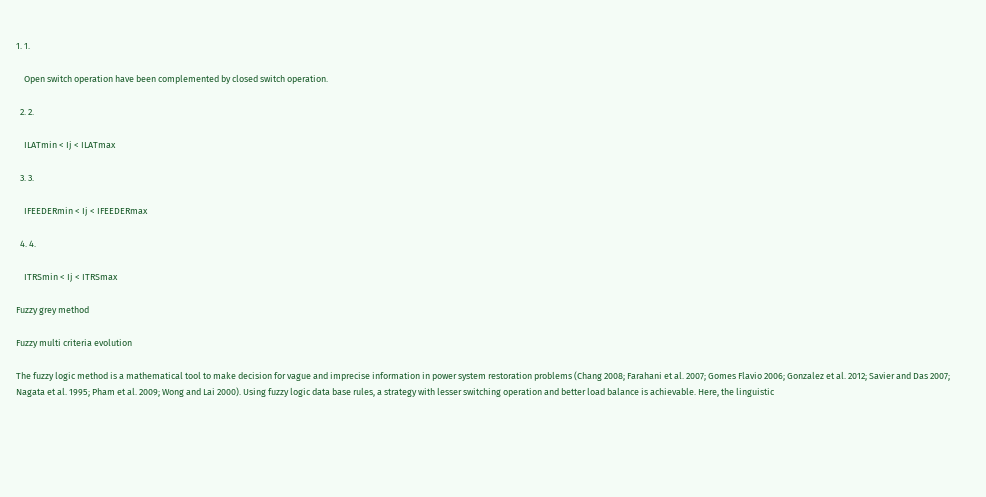1. 1.

    Open switch operation have been complemented by closed switch operation.

  2. 2.

    ILATmin < Ij < ILATmax

  3. 3.

    IFEEDERmin < Ij < IFEEDERmax

  4. 4.

    ITRSmin < Ij < ITRSmax

Fuzzy grey method

Fuzzy multi criteria evolution

The fuzzy logic method is a mathematical tool to make decision for vague and imprecise information in power system restoration problems (Chang 2008; Farahani et al. 2007; Gomes Flavio 2006; Gonzalez et al. 2012; Savier and Das 2007; Nagata et al. 1995; Pham et al. 2009; Wong and Lai 2000). Using fuzzy logic data base rules, a strategy with lesser switching operation and better load balance is achievable. Here, the linguistic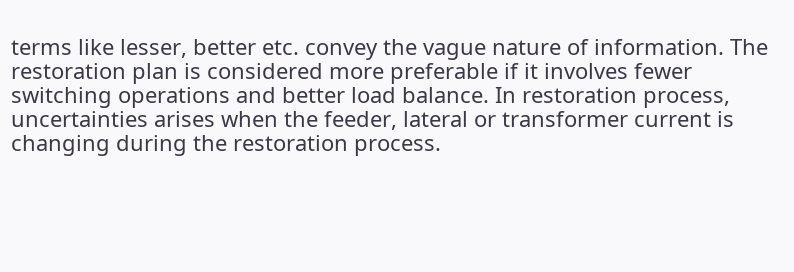terms like lesser, better etc. convey the vague nature of information. The restoration plan is considered more preferable if it involves fewer switching operations and better load balance. In restoration process, uncertainties arises when the feeder, lateral or transformer current is changing during the restoration process.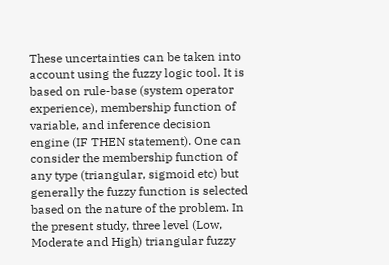These uncertainties can be taken into account using the fuzzy logic tool. It is based on rule-base (system operator experience), membership function of variable, and inference decision engine (IF THEN statement). One can consider the membership function of any type (triangular, sigmoid etc) but generally the fuzzy function is selected based on the nature of the problem. In the present study, three level (Low, Moderate and High) triangular fuzzy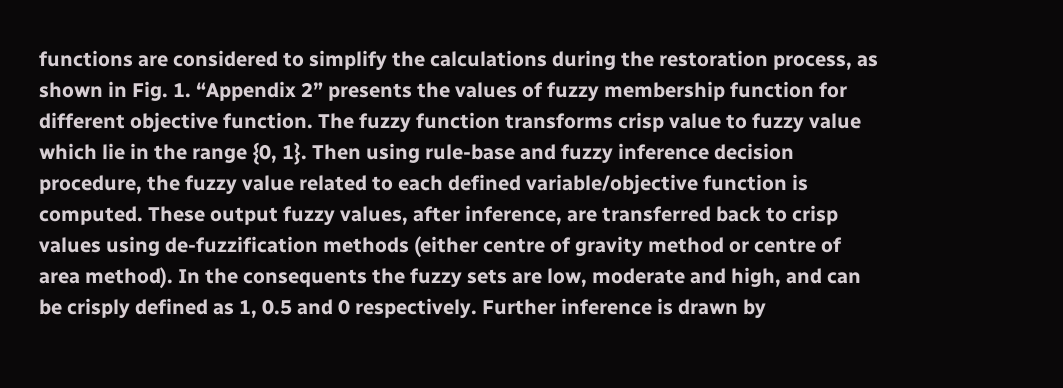functions are considered to simplify the calculations during the restoration process, as shown in Fig. 1. “Appendix 2” presents the values of fuzzy membership function for different objective function. The fuzzy function transforms crisp value to fuzzy value which lie in the range {0, 1}. Then using rule-base and fuzzy inference decision procedure, the fuzzy value related to each defined variable/objective function is computed. These output fuzzy values, after inference, are transferred back to crisp values using de-fuzzification methods (either centre of gravity method or centre of area method). In the consequents the fuzzy sets are low, moderate and high, and can be crisply defined as 1, 0.5 and 0 respectively. Further inference is drawn by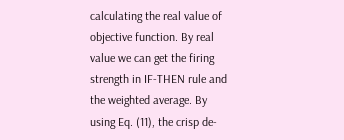calculating the real value of objective function. By real value we can get the firing strength in IF-THEN rule and the weighted average. By using Eq. (11), the crisp de-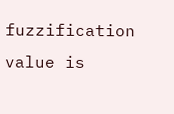fuzzification value is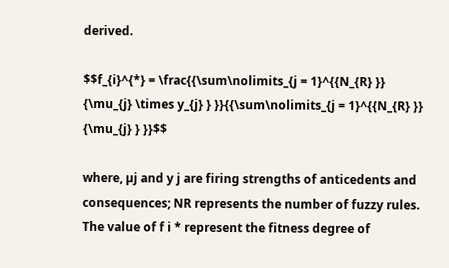derived.

$$f_{i}^{*} = \frac{{\sum\nolimits_{j = 1}^{{N_{R} }} {\mu_{j} \times y_{j} } }}{{\sum\nolimits_{j = 1}^{{N_{R} }} {\mu_{j} } }}$$

where, µj and y j are firing strengths of anticedents and consequences; NR represents the number of fuzzy rules. The value of f i * represent the fitness degree of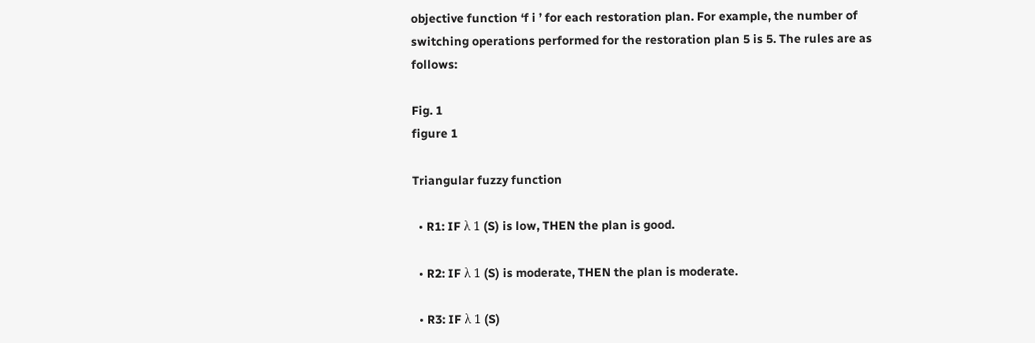objective function ‘f i ’ for each restoration plan. For example, the number of switching operations performed for the restoration plan 5 is 5. The rules are as follows:

Fig. 1
figure 1

Triangular fuzzy function

  • R1: IF λ 1 (S) is low, THEN the plan is good.

  • R2: IF λ 1 (S) is moderate, THEN the plan is moderate.

  • R3: IF λ 1 (S)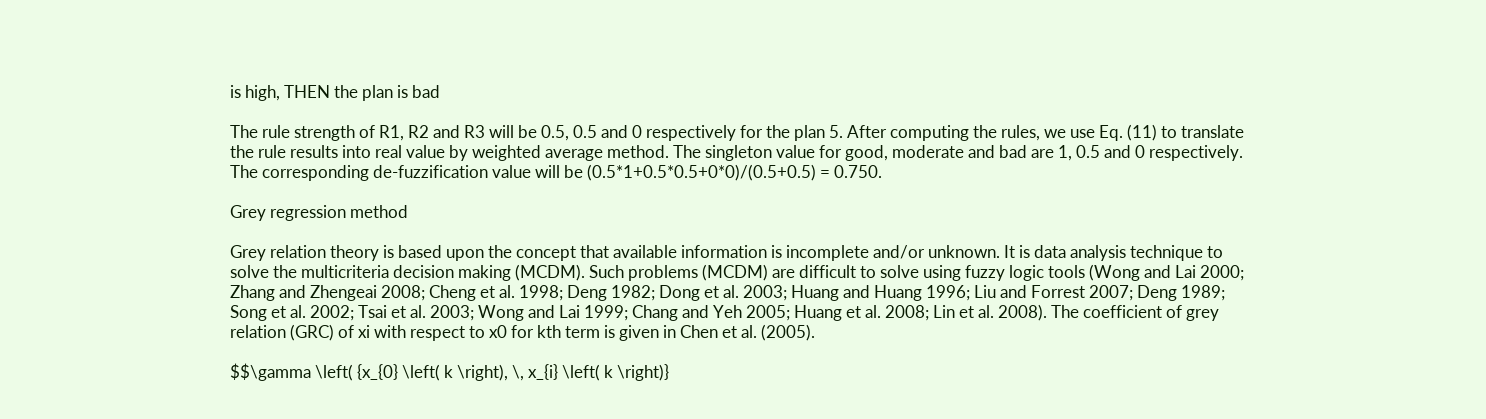is high, THEN the plan is bad

The rule strength of R1, R2 and R3 will be 0.5, 0.5 and 0 respectively for the plan 5. After computing the rules, we use Eq. (11) to translate the rule results into real value by weighted average method. The singleton value for good, moderate and bad are 1, 0.5 and 0 respectively. The corresponding de-fuzzification value will be (0.5*1+0.5*0.5+0*0)/(0.5+0.5) = 0.750.

Grey regression method

Grey relation theory is based upon the concept that available information is incomplete and/or unknown. It is data analysis technique to solve the multicriteria decision making (MCDM). Such problems (MCDM) are difficult to solve using fuzzy logic tools (Wong and Lai 2000; Zhang and Zhengeai 2008; Cheng et al. 1998; Deng 1982; Dong et al. 2003; Huang and Huang 1996; Liu and Forrest 2007; Deng 1989; Song et al. 2002; Tsai et al. 2003; Wong and Lai 1999; Chang and Yeh 2005; Huang et al. 2008; Lin et al. 2008). The coefficient of grey relation (GRC) of xi with respect to x0 for kth term is given in Chen et al. (2005).

$$\gamma \left( {x_{0} \left( k \right), \, x_{i} \left( k \right)}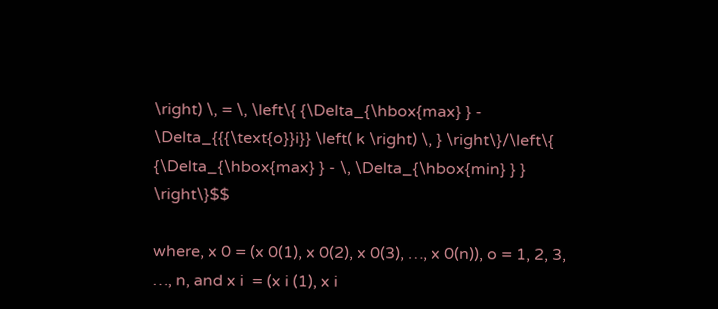\right) \, = \, \left\{ {\Delta_{\hbox{max} } - \Delta_{{{\text{o}}i}} \left( k \right) \, } \right\}/\left\{ {\Delta_{\hbox{max} } - \, \Delta_{\hbox{min} } } \right\}$$

where, x 0 = (x 0(1), x 0(2), x 0(3), …, x 0(n)), o = 1, 2, 3, …, n, and x i  = (x i (1), x i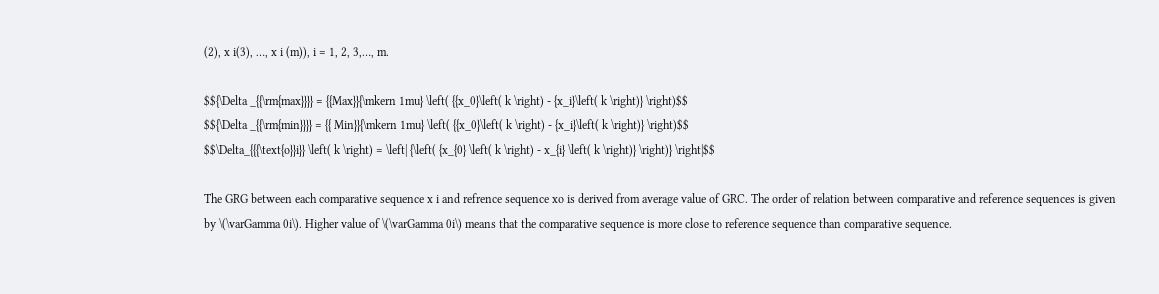(2), x i(3), …, x i (m)), i = 1, 2, 3,…, m.

$${\Delta _{{\rm{max}}}} = {{Max}}{\mkern 1mu} \left( {{x_0}\left( k \right) - {x_i}\left( k \right)} \right)$$
$${\Delta _{{\rm{min}}}} = {{ Min}}{\mkern 1mu} \left( {{x_0}\left( k \right) - {x_i}\left( k \right)} \right)$$
$$\Delta_{{{\text{o}}i}} \left( k \right) = \left| {\left( {x_{0} \left( k \right) - x_{i} \left( k \right)} \right)} \right|$$

The GRG between each comparative sequence x i and refrence sequence xo is derived from average value of GRC. The order of relation between comparative and reference sequences is given by \(\varGamma 0i\). Higher value of \(\varGamma 0i\) means that the comparative sequence is more close to reference sequence than comparative sequence.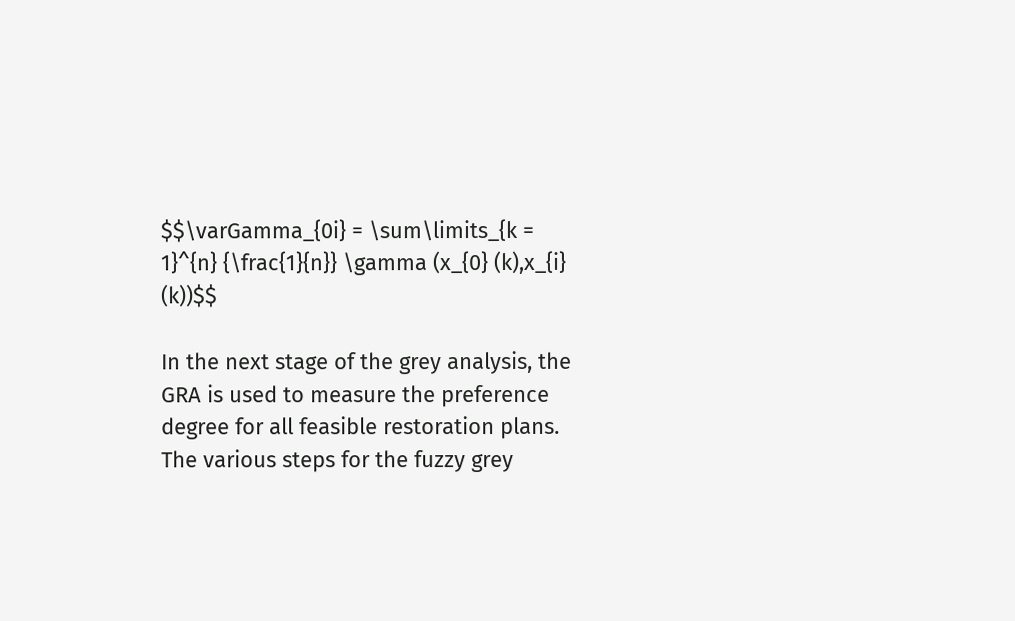$$\varGamma_{0i} = \sum\limits_{k = 1}^{n} {\frac{1}{n}} \gamma (x_{0} (k),x_{i} (k))$$

In the next stage of the grey analysis, the GRA is used to measure the preference degree for all feasible restoration plans. The various steps for the fuzzy grey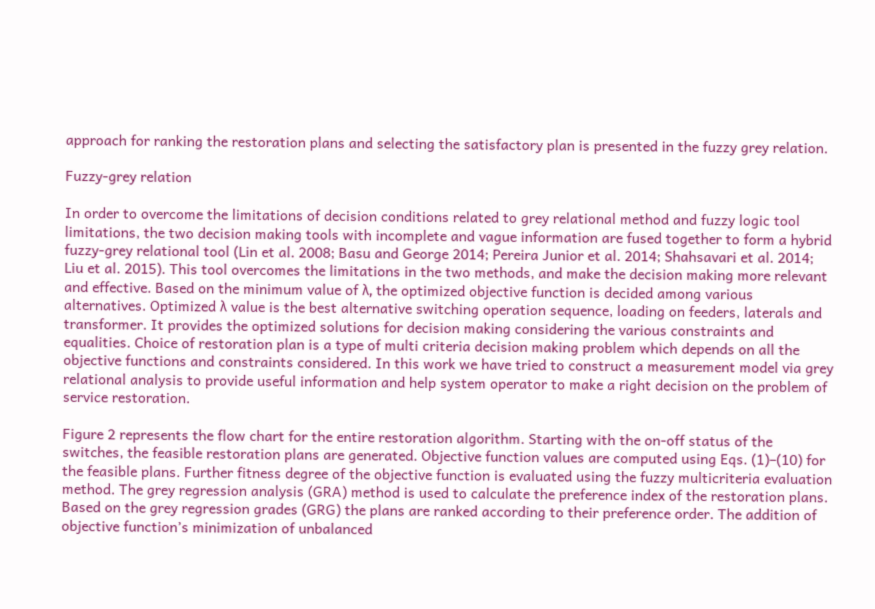approach for ranking the restoration plans and selecting the satisfactory plan is presented in the fuzzy grey relation.

Fuzzy-grey relation

In order to overcome the limitations of decision conditions related to grey relational method and fuzzy logic tool limitations, the two decision making tools with incomplete and vague information are fused together to form a hybrid fuzzy-grey relational tool (Lin et al. 2008; Basu and George 2014; Pereira Junior et al. 2014; Shahsavari et al. 2014; Liu et al. 2015). This tool overcomes the limitations in the two methods, and make the decision making more relevant and effective. Based on the minimum value of λ, the optimized objective function is decided among various alternatives. Optimized λ value is the best alternative switching operation sequence, loading on feeders, laterals and transformer. It provides the optimized solutions for decision making considering the various constraints and equalities. Choice of restoration plan is a type of multi criteria decision making problem which depends on all the objective functions and constraints considered. In this work we have tried to construct a measurement model via grey relational analysis to provide useful information and help system operator to make a right decision on the problem of service restoration.

Figure 2 represents the flow chart for the entire restoration algorithm. Starting with the on-off status of the switches, the feasible restoration plans are generated. Objective function values are computed using Eqs. (1)–(10) for the feasible plans. Further fitness degree of the objective function is evaluated using the fuzzy multicriteria evaluation method. The grey regression analysis (GRA) method is used to calculate the preference index of the restoration plans. Based on the grey regression grades (GRG) the plans are ranked according to their preference order. The addition of objective function’s minimization of unbalanced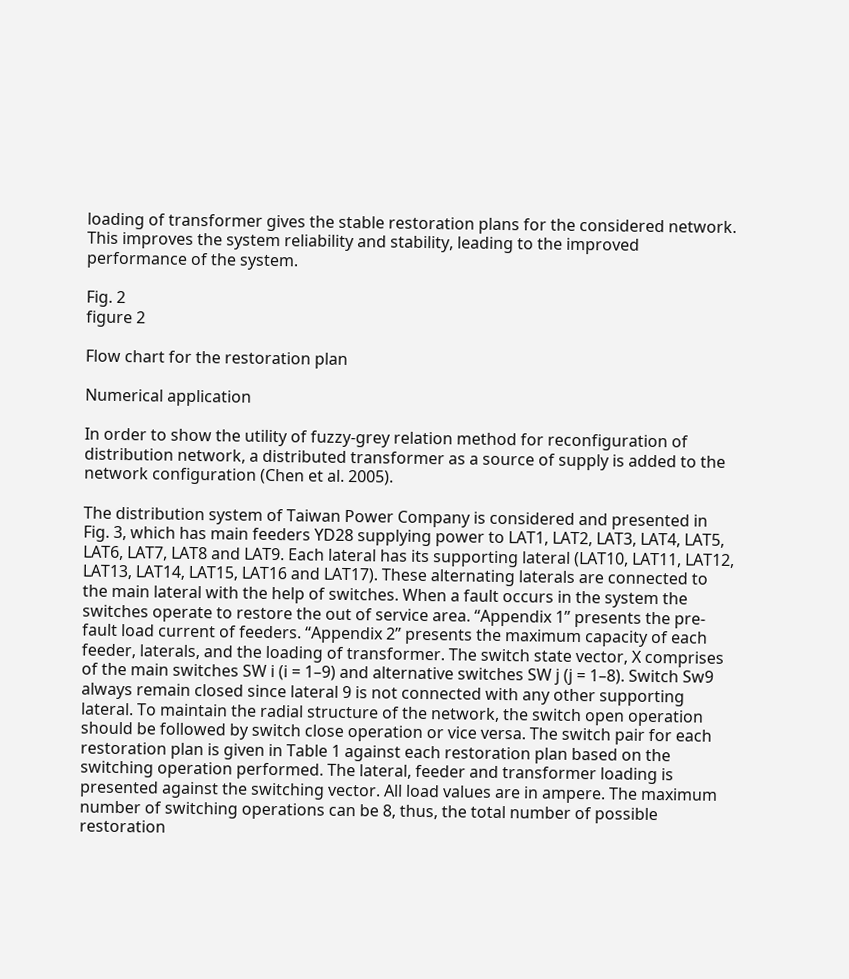loading of transformer gives the stable restoration plans for the considered network. This improves the system reliability and stability, leading to the improved performance of the system.

Fig. 2
figure 2

Flow chart for the restoration plan

Numerical application

In order to show the utility of fuzzy-grey relation method for reconfiguration of distribution network, a distributed transformer as a source of supply is added to the network configuration (Chen et al. 2005).

The distribution system of Taiwan Power Company is considered and presented in Fig. 3, which has main feeders YD28 supplying power to LAT1, LAT2, LAT3, LAT4, LAT5, LAT6, LAT7, LAT8 and LAT9. Each lateral has its supporting lateral (LAT10, LAT11, LAT12, LAT13, LAT14, LAT15, LAT16 and LAT17). These alternating laterals are connected to the main lateral with the help of switches. When a fault occurs in the system the switches operate to restore the out of service area. “Appendix 1” presents the pre-fault load current of feeders. “Appendix 2” presents the maximum capacity of each feeder, laterals, and the loading of transformer. The switch state vector, X comprises of the main switches SW i (i = 1–9) and alternative switches SW j (j = 1–8). Switch Sw9 always remain closed since lateral 9 is not connected with any other supporting lateral. To maintain the radial structure of the network, the switch open operation should be followed by switch close operation or vice versa. The switch pair for each restoration plan is given in Table 1 against each restoration plan based on the switching operation performed. The lateral, feeder and transformer loading is presented against the switching vector. All load values are in ampere. The maximum number of switching operations can be 8, thus, the total number of possible restoration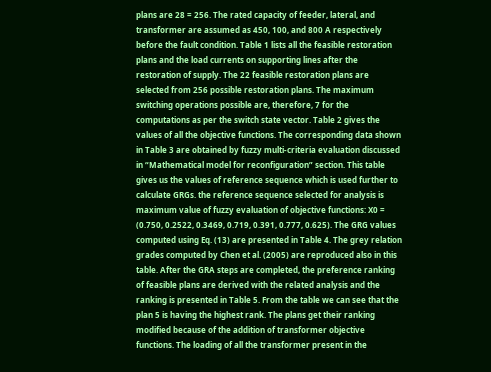plans are 28 = 256. The rated capacity of feeder, lateral, and transformer are assumed as 450, 100, and 800 A respectively before the fault condition. Table 1 lists all the feasible restoration plans and the load currents on supporting lines after the restoration of supply. The 22 feasible restoration plans are selected from 256 possible restoration plans. The maximum switching operations possible are, therefore, 7 for the computations as per the switch state vector. Table 2 gives the values of all the objective functions. The corresponding data shown in Table 3 are obtained by fuzzy multi-criteria evaluation discussed in “Mathematical model for reconfiguration” section. This table gives us the values of reference sequence which is used further to calculate GRGs. the reference sequence selected for analysis is maximum value of fuzzy evaluation of objective functions: X0 = (0.750, 0.2522, 0.3469, 0.719, 0.391, 0.777, 0.625). The GRG values computed using Eq. (13) are presented in Table 4. The grey relation grades computed by Chen et al. (2005) are reproduced also in this table. After the GRA steps are completed, the preference ranking of feasible plans are derived with the related analysis and the ranking is presented in Table 5. From the table we can see that the plan 5 is having the highest rank. The plans get their ranking modified because of the addition of transformer objective functions. The loading of all the transformer present in the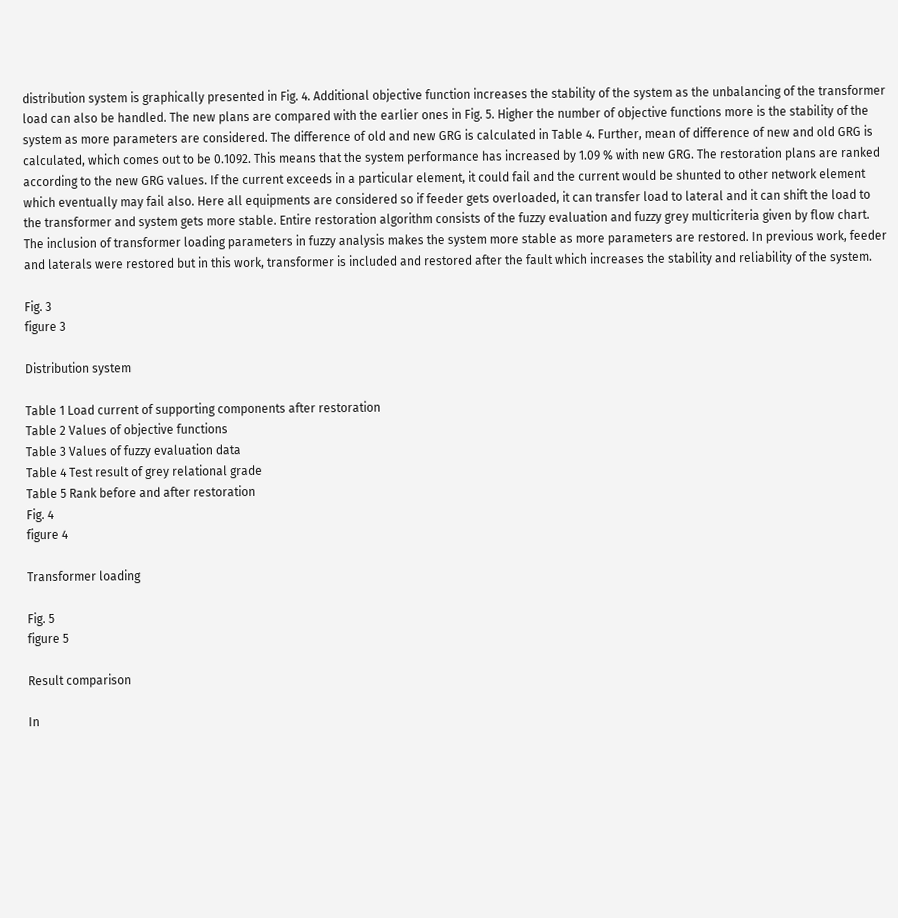distribution system is graphically presented in Fig. 4. Additional objective function increases the stability of the system as the unbalancing of the transformer load can also be handled. The new plans are compared with the earlier ones in Fig. 5. Higher the number of objective functions more is the stability of the system as more parameters are considered. The difference of old and new GRG is calculated in Table 4. Further, mean of difference of new and old GRG is calculated, which comes out to be 0.1092. This means that the system performance has increased by 1.09 % with new GRG. The restoration plans are ranked according to the new GRG values. If the current exceeds in a particular element, it could fail and the current would be shunted to other network element which eventually may fail also. Here all equipments are considered so if feeder gets overloaded, it can transfer load to lateral and it can shift the load to the transformer and system gets more stable. Entire restoration algorithm consists of the fuzzy evaluation and fuzzy grey multicriteria given by flow chart. The inclusion of transformer loading parameters in fuzzy analysis makes the system more stable as more parameters are restored. In previous work, feeder and laterals were restored but in this work, transformer is included and restored after the fault which increases the stability and reliability of the system.

Fig. 3
figure 3

Distribution system

Table 1 Load current of supporting components after restoration
Table 2 Values of objective functions
Table 3 Values of fuzzy evaluation data
Table 4 Test result of grey relational grade
Table 5 Rank before and after restoration
Fig. 4
figure 4

Transformer loading

Fig. 5
figure 5

Result comparison

In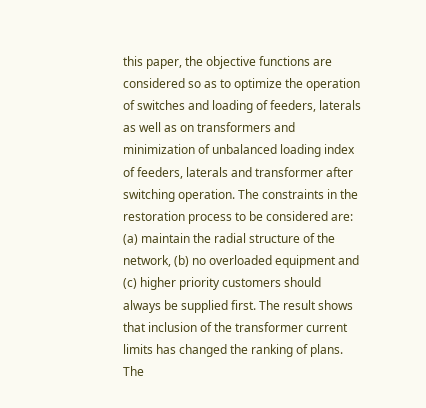this paper, the objective functions are considered so as to optimize the operation of switches and loading of feeders, laterals as well as on transformers and minimization of unbalanced loading index of feeders, laterals and transformer after switching operation. The constraints in the restoration process to be considered are: (a) maintain the radial structure of the network, (b) no overloaded equipment and (c) higher priority customers should always be supplied first. The result shows that inclusion of the transformer current limits has changed the ranking of plans. The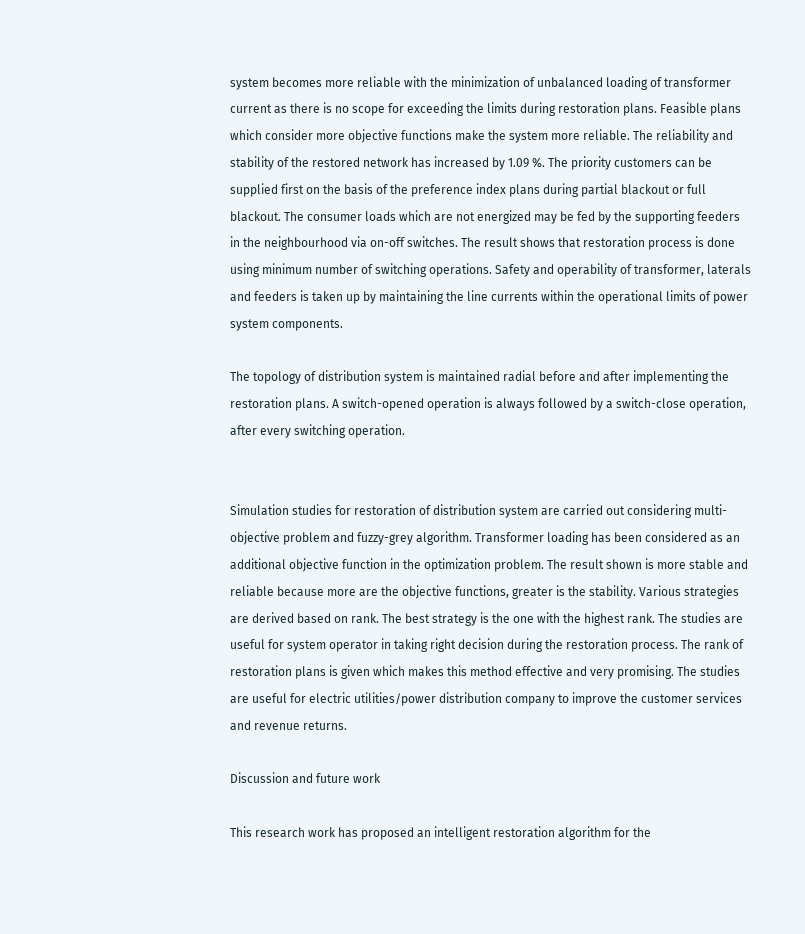system becomes more reliable with the minimization of unbalanced loading of transformer current as there is no scope for exceeding the limits during restoration plans. Feasible plans which consider more objective functions make the system more reliable. The reliability and stability of the restored network has increased by 1.09 %. The priority customers can be supplied first on the basis of the preference index plans during partial blackout or full blackout. The consumer loads which are not energized may be fed by the supporting feeders in the neighbourhood via on-off switches. The result shows that restoration process is done using minimum number of switching operations. Safety and operability of transformer, laterals and feeders is taken up by maintaining the line currents within the operational limits of power system components.

The topology of distribution system is maintained radial before and after implementing the restoration plans. A switch-opened operation is always followed by a switch-close operation, after every switching operation.


Simulation studies for restoration of distribution system are carried out considering multi-objective problem and fuzzy-grey algorithm. Transformer loading has been considered as an additional objective function in the optimization problem. The result shown is more stable and reliable because more are the objective functions, greater is the stability. Various strategies are derived based on rank. The best strategy is the one with the highest rank. The studies are useful for system operator in taking right decision during the restoration process. The rank of restoration plans is given which makes this method effective and very promising. The studies are useful for electric utilities/power distribution company to improve the customer services and revenue returns.

Discussion and future work

This research work has proposed an intelligent restoration algorithm for the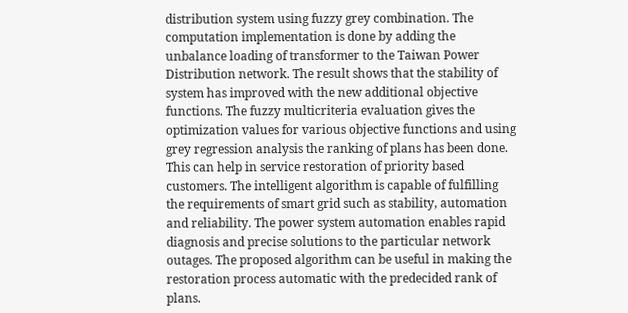distribution system using fuzzy grey combination. The computation implementation is done by adding the unbalance loading of transformer to the Taiwan Power Distribution network. The result shows that the stability of system has improved with the new additional objective functions. The fuzzy multicriteria evaluation gives the optimization values for various objective functions and using grey regression analysis the ranking of plans has been done. This can help in service restoration of priority based customers. The intelligent algorithm is capable of fulfilling the requirements of smart grid such as stability, automation and reliability. The power system automation enables rapid diagnosis and precise solutions to the particular network outages. The proposed algorithm can be useful in making the restoration process automatic with the predecided rank of plans.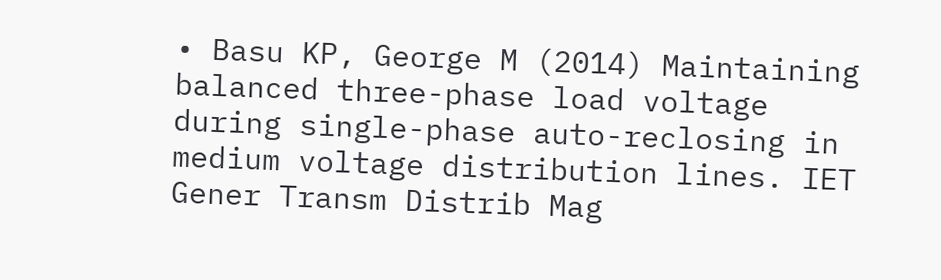• Basu KP, George M (2014) Maintaining balanced three-phase load voltage during single-phase auto-reclosing in medium voltage distribution lines. IET Gener Transm Distrib Mag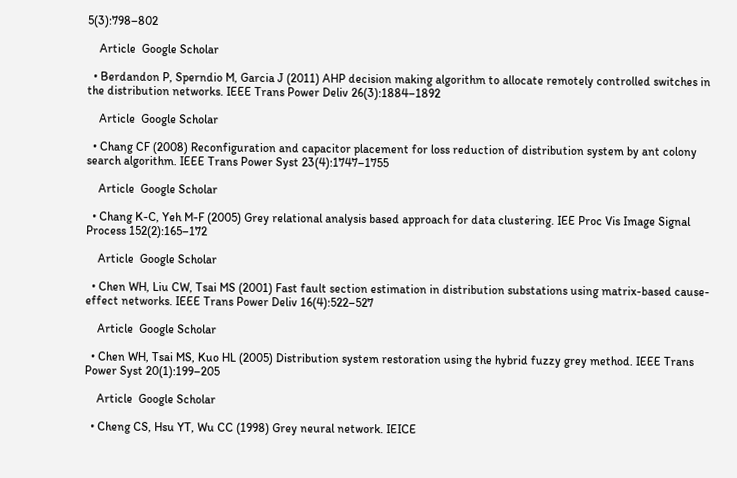5(3):798–802

    Article  Google Scholar

  • Berdandon P, Sperndio M, Garcia J (2011) AHP decision making algorithm to allocate remotely controlled switches in the distribution networks. IEEE Trans Power Deliv 26(3):1884–1892

    Article  Google Scholar

  • Chang CF (2008) Reconfiguration and capacitor placement for loss reduction of distribution system by ant colony search algorithm. IEEE Trans Power Syst 23(4):1747–1755

    Article  Google Scholar

  • Chang K-C, Yeh M-F (2005) Grey relational analysis based approach for data clustering. IEE Proc Vis Image Signal Process 152(2):165–172

    Article  Google Scholar

  • Chen WH, Liu CW, Tsai MS (2001) Fast fault section estimation in distribution substations using matrix-based cause-effect networks. IEEE Trans Power Deliv 16(4):522–527

    Article  Google Scholar

  • Chen WH, Tsai MS, Kuo HL (2005) Distribution system restoration using the hybrid fuzzy grey method. IEEE Trans Power Syst 20(1):199–205

    Article  Google Scholar

  • Cheng CS, Hsu YT, Wu CC (1998) Grey neural network. IEICE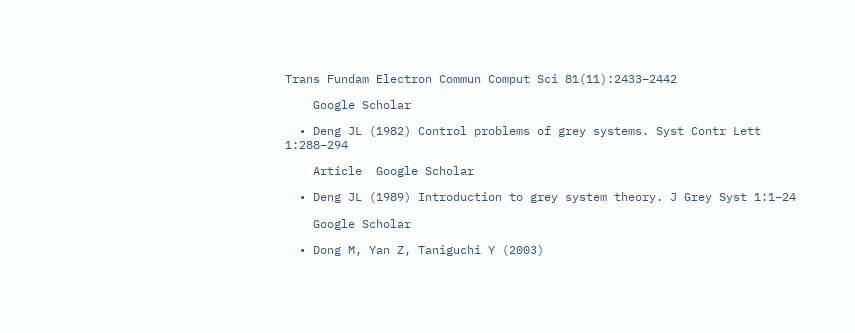Trans Fundam Electron Commun Comput Sci 81(11):2433–2442

    Google Scholar

  • Deng JL (1982) Control problems of grey systems. Syst Contr Lett 1:288–294

    Article  Google Scholar

  • Deng JL (1989) Introduction to grey system theory. J Grey Syst 1:1–24

    Google Scholar

  • Dong M, Yan Z, Taniguchi Y (2003)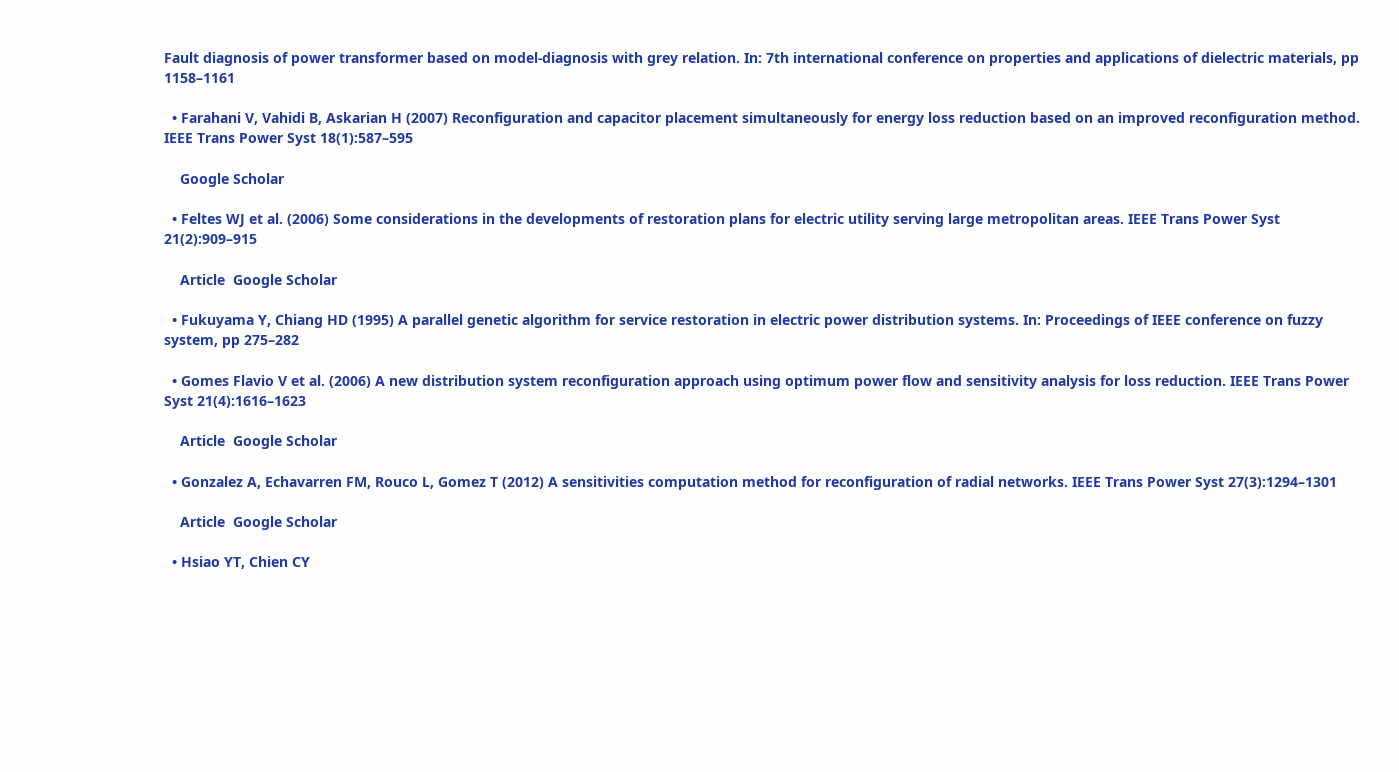Fault diagnosis of power transformer based on model-diagnosis with grey relation. In: 7th international conference on properties and applications of dielectric materials, pp 1158–1161

  • Farahani V, Vahidi B, Askarian H (2007) Reconfiguration and capacitor placement simultaneously for energy loss reduction based on an improved reconfiguration method. IEEE Trans Power Syst 18(1):587–595

    Google Scholar

  • Feltes WJ et al. (2006) Some considerations in the developments of restoration plans for electric utility serving large metropolitan areas. IEEE Trans Power Syst 21(2):909–915

    Article  Google Scholar

  • Fukuyama Y, Chiang HD (1995) A parallel genetic algorithm for service restoration in electric power distribution systems. In: Proceedings of IEEE conference on fuzzy system, pp 275–282

  • Gomes Flavio V et al. (2006) A new distribution system reconfiguration approach using optimum power flow and sensitivity analysis for loss reduction. IEEE Trans Power Syst 21(4):1616–1623

    Article  Google Scholar

  • Gonzalez A, Echavarren FM, Rouco L, Gomez T (2012) A sensitivities computation method for reconfiguration of radial networks. IEEE Trans Power Syst 27(3):1294–1301

    Article  Google Scholar

  • Hsiao YT, Chien CY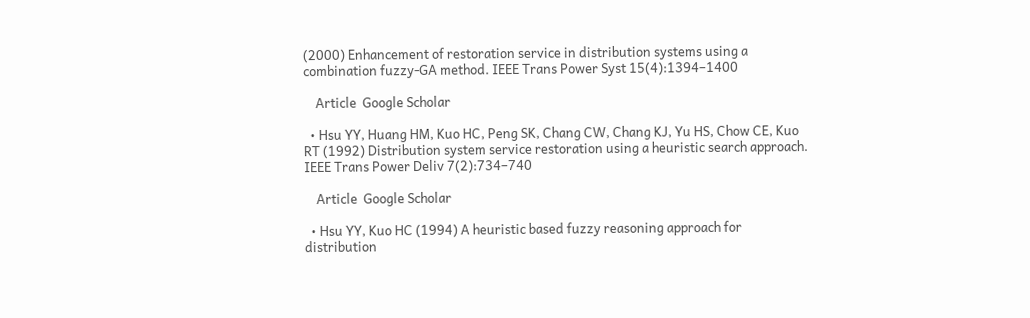(2000) Enhancement of restoration service in distribution systems using a combination fuzzy-GA method. IEEE Trans Power Syst 15(4):1394–1400

    Article  Google Scholar

  • Hsu YY, Huang HM, Kuo HC, Peng SK, Chang CW, Chang KJ, Yu HS, Chow CE, Kuo RT (1992) Distribution system service restoration using a heuristic search approach. IEEE Trans Power Deliv 7(2):734–740

    Article  Google Scholar

  • Hsu YY, Kuo HC (1994) A heuristic based fuzzy reasoning approach for distribution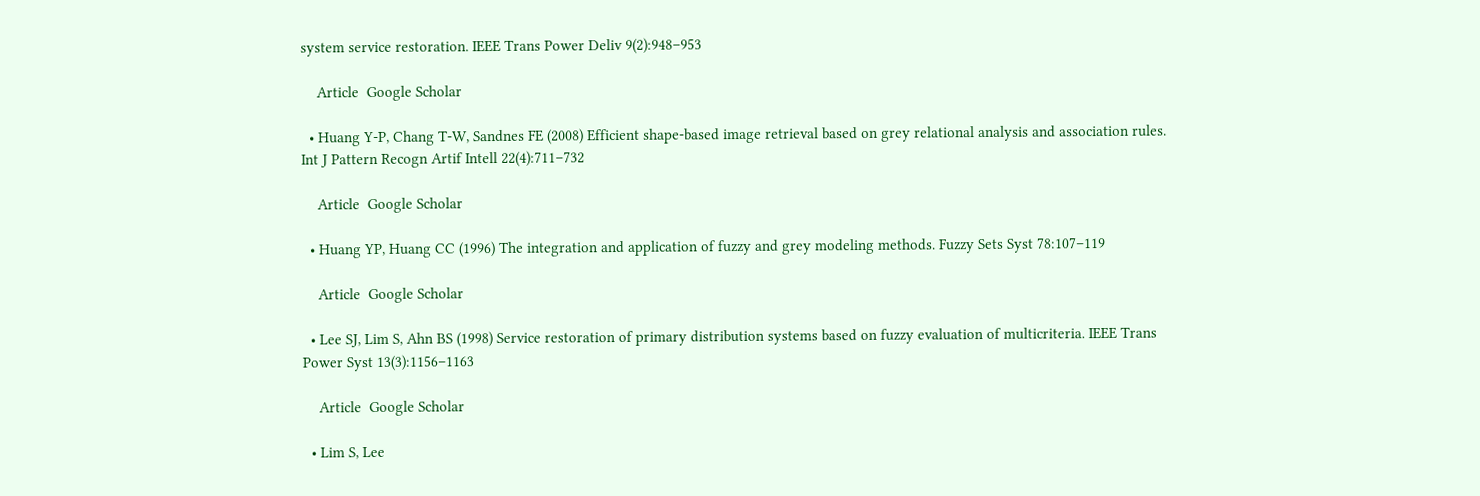system service restoration. IEEE Trans Power Deliv 9(2):948–953

    Article  Google Scholar

  • Huang Y-P, Chang T-W, Sandnes FE (2008) Efficient shape-based image retrieval based on grey relational analysis and association rules. Int J Pattern Recogn Artif Intell 22(4):711–732

    Article  Google Scholar

  • Huang YP, Huang CC (1996) The integration and application of fuzzy and grey modeling methods. Fuzzy Sets Syst 78:107–119

    Article  Google Scholar

  • Lee SJ, Lim S, Ahn BS (1998) Service restoration of primary distribution systems based on fuzzy evaluation of multicriteria. IEEE Trans Power Syst 13(3):1156–1163

    Article  Google Scholar

  • Lim S, Lee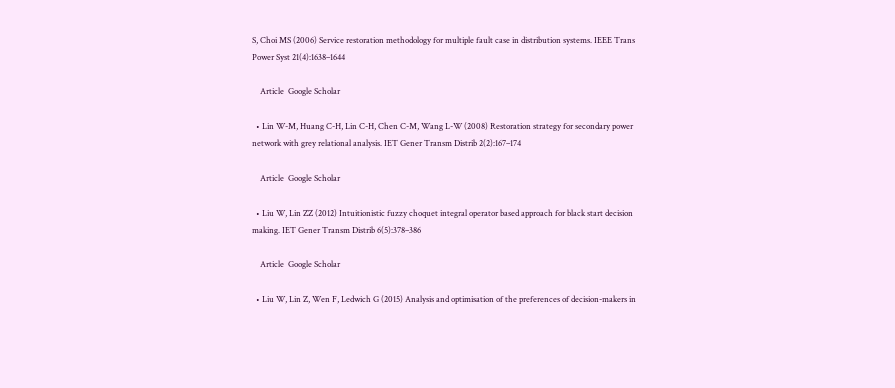S, Choi MS (2006) Service restoration methodology for multiple fault case in distribution systems. IEEE Trans Power Syst 21(4):1638–1644

    Article  Google Scholar

  • Lin W-M, Huang C-H, Lin C-H, Chen C-M, Wang L-W (2008) Restoration strategy for secondary power network with grey relational analysis. IET Gener Transm Distrib 2(2):167–174

    Article  Google Scholar

  • Liu W, Lin ZZ (2012) Intuitionistic fuzzy choquet integral operator based approach for black start decision making. IET Gener Transm Distrib 6(5):378–386

    Article  Google Scholar

  • Liu W, Lin Z, Wen F, Ledwich G (2015) Analysis and optimisation of the preferences of decision-makers in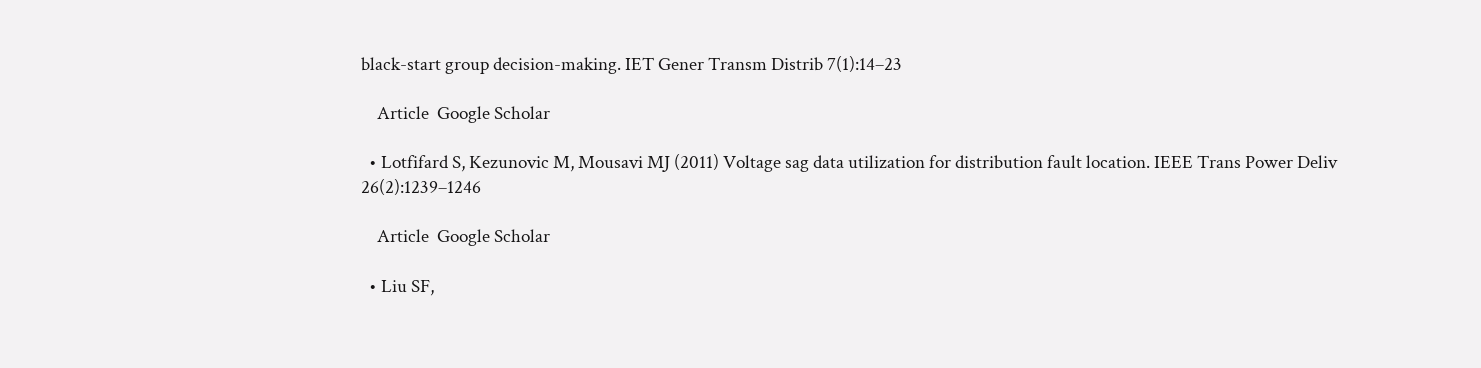black-start group decision-making. IET Gener Transm Distrib 7(1):14–23

    Article  Google Scholar

  • Lotfifard S, Kezunovic M, Mousavi MJ (2011) Voltage sag data utilization for distribution fault location. IEEE Trans Power Deliv 26(2):1239–1246

    Article  Google Scholar

  • Liu SF,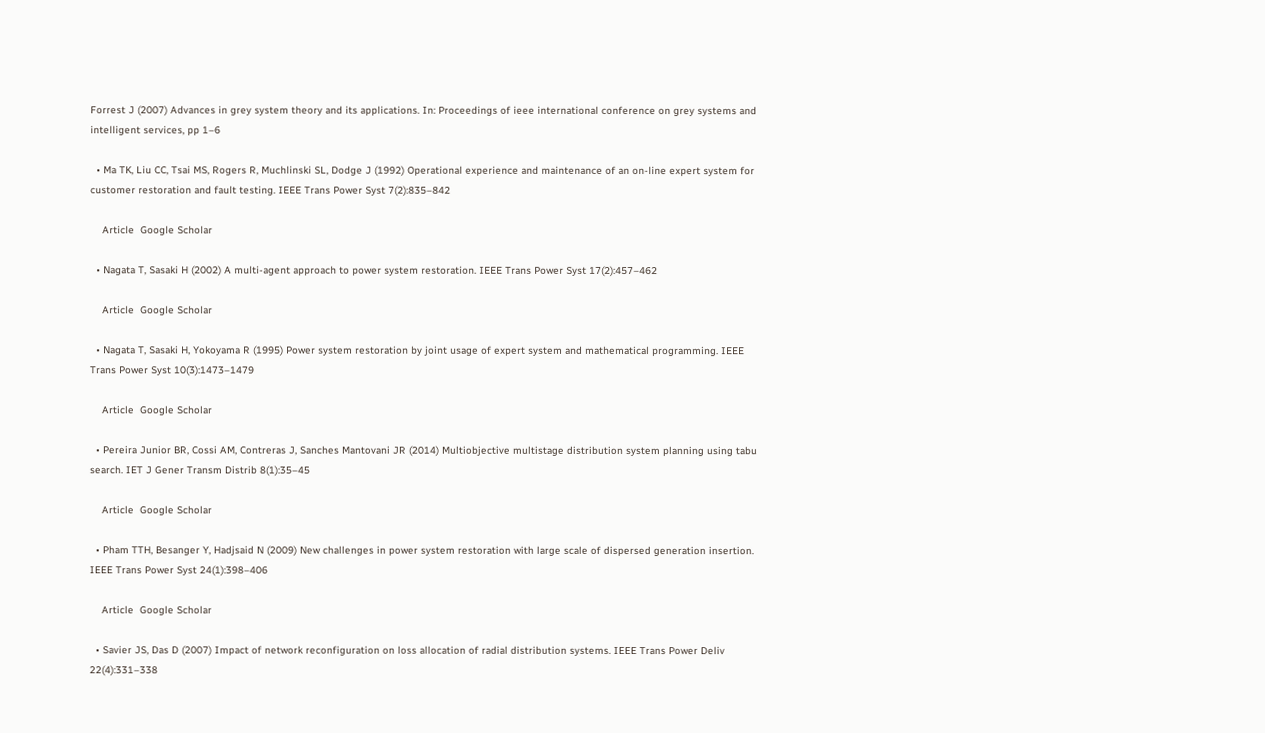Forrest J (2007) Advances in grey system theory and its applications. In: Proceedings of ieee international conference on grey systems and intelligent services, pp 1–6

  • Ma TK, Liu CC, Tsai MS, Rogers R, Muchlinski SL, Dodge J (1992) Operational experience and maintenance of an on-line expert system for customer restoration and fault testing. IEEE Trans Power Syst 7(2):835–842

    Article  Google Scholar

  • Nagata T, Sasaki H (2002) A multi-agent approach to power system restoration. IEEE Trans Power Syst 17(2):457–462

    Article  Google Scholar

  • Nagata T, Sasaki H, Yokoyama R (1995) Power system restoration by joint usage of expert system and mathematical programming. IEEE Trans Power Syst 10(3):1473–1479

    Article  Google Scholar

  • Pereira Junior BR, Cossi AM, Contreras J, Sanches Mantovani JR (2014) Multiobjective multistage distribution system planning using tabu search. IET J Gener Transm Distrib 8(1):35–45

    Article  Google Scholar

  • Pham TTH, Besanger Y, Hadjsaid N (2009) New challenges in power system restoration with large scale of dispersed generation insertion. IEEE Trans Power Syst 24(1):398–406

    Article  Google Scholar

  • Savier JS, Das D (2007) Impact of network reconfiguration on loss allocation of radial distribution systems. IEEE Trans Power Deliv 22(4):331–338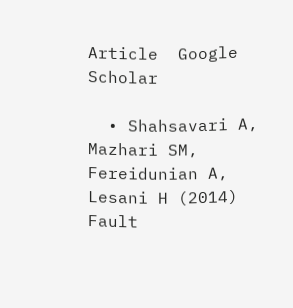Article  Google Scholar

  • Shahsavari A, Mazhari SM, Fereidunian A, Lesani H (2014) Fault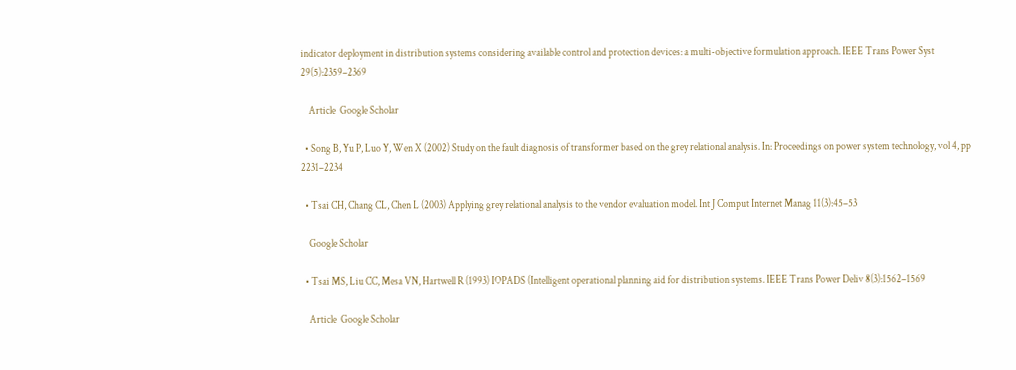indicator deployment in distribution systems considering available control and protection devices: a multi-objective formulation approach. IEEE Trans Power Syst 29(5):2359–2369

    Article  Google Scholar

  • Song B, Yu P, Luo Y, Wen X (2002) Study on the fault diagnosis of transformer based on the grey relational analysis. In: Proceedings on power system technology, vol 4, pp 2231–2234

  • Tsai CH, Chang CL, Chen L (2003) Applying grey relational analysis to the vendor evaluation model. Int J Comput Internet Manag 11(3):45–53

    Google Scholar

  • Tsai MS, Liu CC, Mesa VN, Hartwell R (1993) IOPADS (Intelligent operational planning aid for distribution systems. IEEE Trans Power Deliv 8(3):1562–1569

    Article  Google Scholar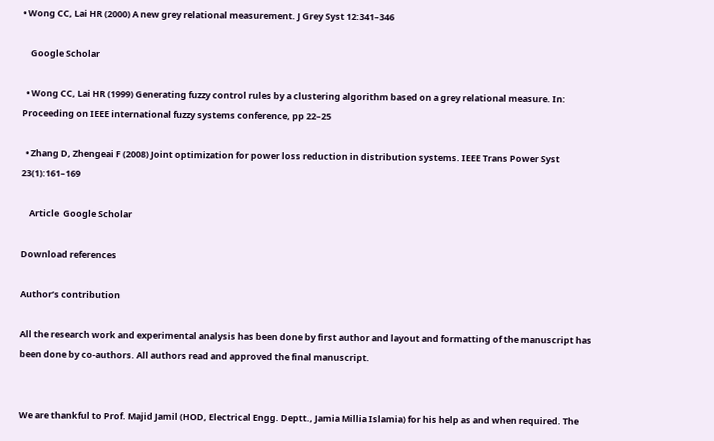• Wong CC, Lai HR (2000) A new grey relational measurement. J Grey Syst 12:341–346

    Google Scholar

  • Wong CC, Lai HR (1999) Generating fuzzy control rules by a clustering algorithm based on a grey relational measure. In: Proceeding on IEEE international fuzzy systems conference, pp 22–25

  • Zhang D, Zhengeai F (2008) Joint optimization for power loss reduction in distribution systems. IEEE Trans Power Syst 23(1):161–169

    Article  Google Scholar

Download references

Author’s contribution

All the research work and experimental analysis has been done by first author and layout and formatting of the manuscript has been done by co-authors. All authors read and approved the final manuscript.


We are thankful to Prof. Majid Jamil (HOD, Electrical Engg. Deptt., Jamia Millia Islamia) for his help as and when required. The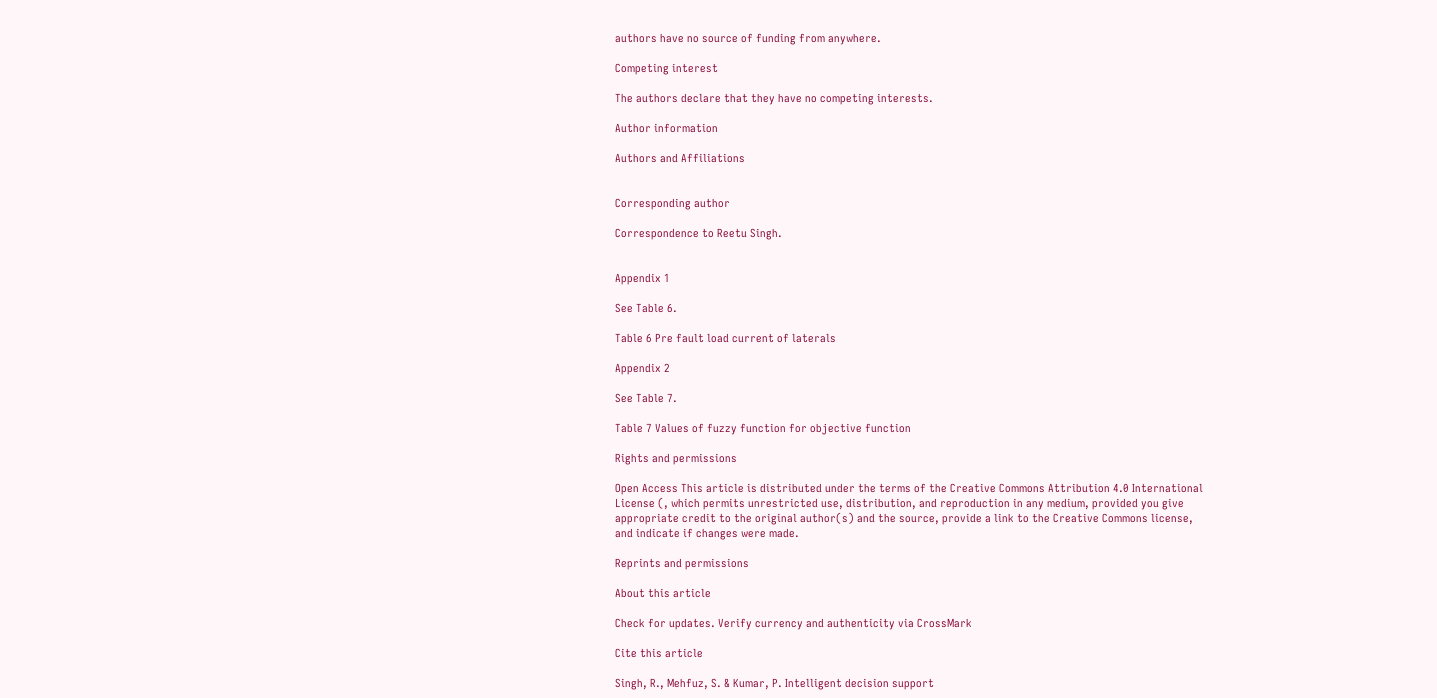authors have no source of funding from anywhere.

Competing interest

The authors declare that they have no competing interests.

Author information

Authors and Affiliations


Corresponding author

Correspondence to Reetu Singh.


Appendix 1

See Table 6.

Table 6 Pre fault load current of laterals

Appendix 2

See Table 7.

Table 7 Values of fuzzy function for objective function

Rights and permissions

Open Access This article is distributed under the terms of the Creative Commons Attribution 4.0 International License (, which permits unrestricted use, distribution, and reproduction in any medium, provided you give appropriate credit to the original author(s) and the source, provide a link to the Creative Commons license, and indicate if changes were made.

Reprints and permissions

About this article

Check for updates. Verify currency and authenticity via CrossMark

Cite this article

Singh, R., Mehfuz, S. & Kumar, P. Intelligent decision support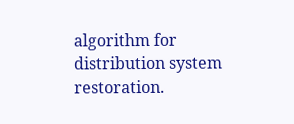algorithm for distribution system restoration.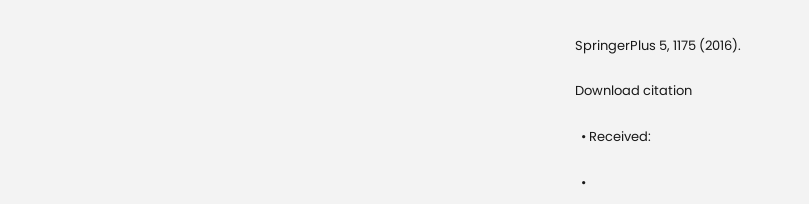SpringerPlus 5, 1175 (2016).

Download citation

  • Received:

  •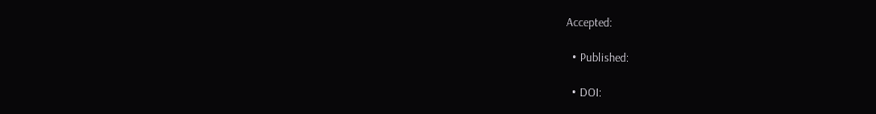Accepted:

  • Published:

  • DOI: